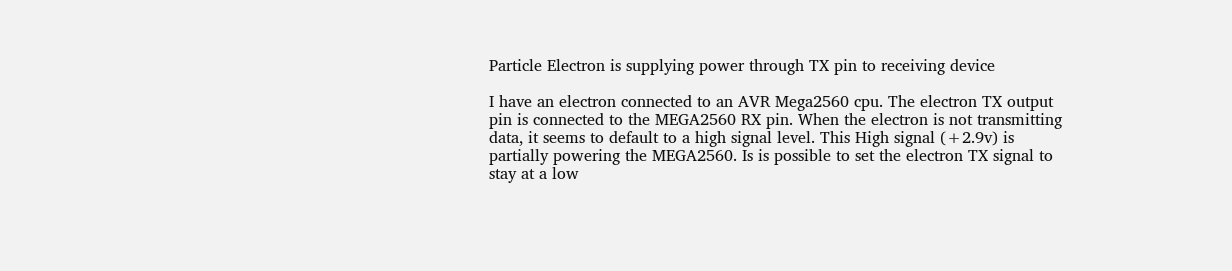Particle Electron is supplying power through TX pin to receiving device

I have an electron connected to an AVR Mega2560 cpu. The electron TX output pin is connected to the MEGA2560 RX pin. When the electron is not transmitting data, it seems to default to a high signal level. This High signal (+2.9v) is partially powering the MEGA2560. Is is possible to set the electron TX signal to stay at a low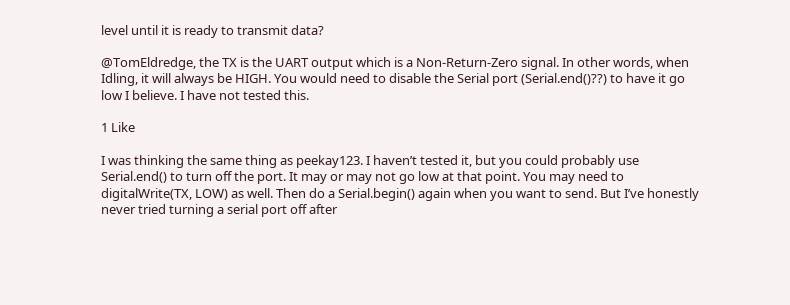level until it is ready to transmit data?

@TomEldredge, the TX is the UART output which is a Non-Return-Zero signal. In other words, when Idling, it will always be HIGH. You would need to disable the Serial port (Serial.end()??) to have it go low I believe. I have not tested this.

1 Like

I was thinking the same thing as peekay123. I haven’t tested it, but you could probably use Serial.end() to turn off the port. It may or may not go low at that point. You may need to digitalWrite(TX, LOW) as well. Then do a Serial.begin() again when you want to send. But I’ve honestly never tried turning a serial port off after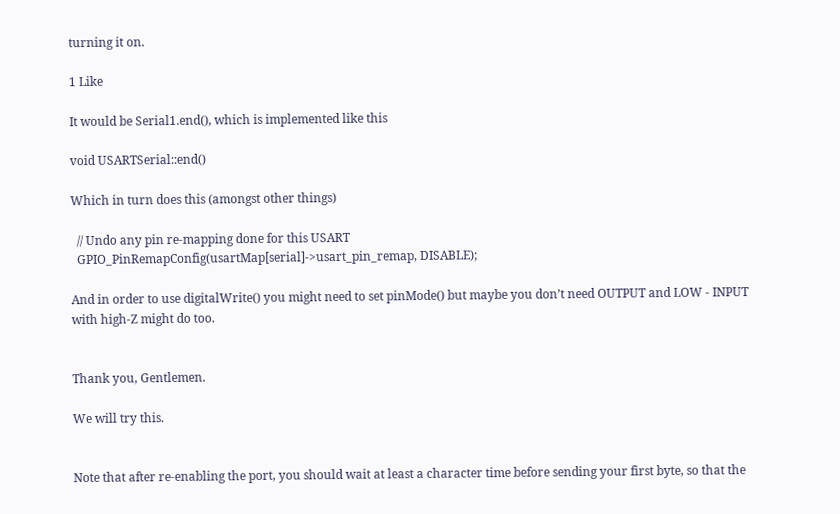turning it on.

1 Like

It would be Serial1.end(), which is implemented like this

void USARTSerial::end()

Which in turn does this (amongst other things)

  // Undo any pin re-mapping done for this USART
  GPIO_PinRemapConfig(usartMap[serial]->usart_pin_remap, DISABLE);

And in order to use digitalWrite() you might need to set pinMode() but maybe you don’t need OUTPUT and LOW - INPUT with high-Z might do too.


Thank you, Gentlemen.

We will try this.


Note that after re-enabling the port, you should wait at least a character time before sending your first byte, so that the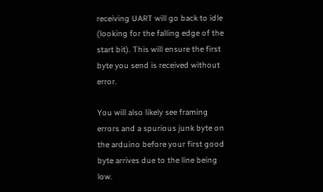receiving UART will go back to idle (looking for the falling edge of the start bit). This will ensure the first byte you send is received without error.

You will also likely see framing errors and a spurious junk byte on the arduino before your first good byte arrives due to the line being low.